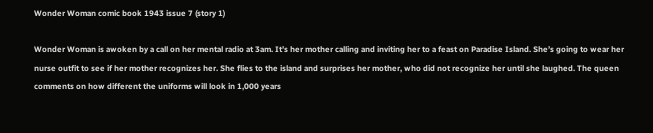Wonder Woman comic book 1943 issue 7 (story 1)

Wonder Woman is awoken by a call on her mental radio at 3am. It’s her mother calling and inviting her to a feast on Paradise Island. She’s going to wear her nurse outfit to see if her mother recognizes her. She flies to the island and surprises her mother, who did not recognize her until she laughed. The queen comments on how different the uniforms will look in 1,000 years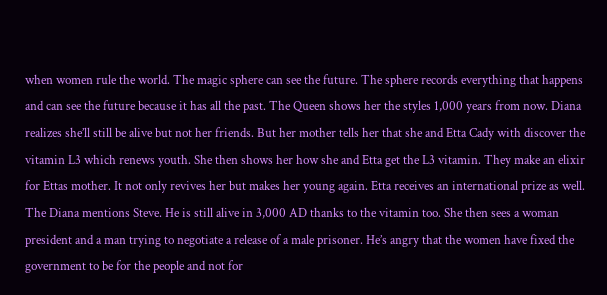when women rule the world. The magic sphere can see the future. The sphere records everything that happens and can see the future because it has all the past. The Queen shows her the styles 1,000 years from now. Diana realizes she’ll still be alive but not her friends. But her mother tells her that she and Etta Cady with discover the vitamin L3 which renews youth. She then shows her how she and Etta get the L3 vitamin. They make an elixir for Ettas mother. It not only revives her but makes her young again. Etta receives an international prize as well. The Diana mentions Steve. He is still alive in 3,000 AD thanks to the vitamin too. She then sees a woman president and a man trying to negotiate a release of a male prisoner. He’s angry that the women have fixed the government to be for the people and not for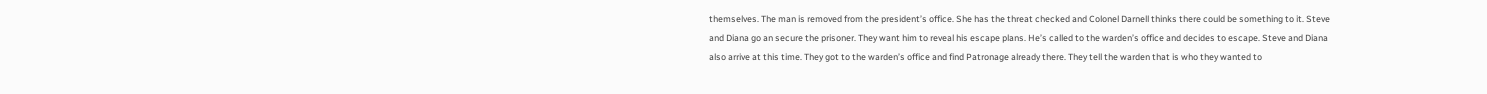themselves. The man is removed from the president’s office. She has the threat checked and Colonel Darnell thinks there could be something to it. Steve and Diana go an secure the prisoner. They want him to reveal his escape plans. He’s called to the warden’s office and decides to escape. Steve and Diana also arrive at this time. They got to the warden’s office and find Patronage already there. They tell the warden that is who they wanted to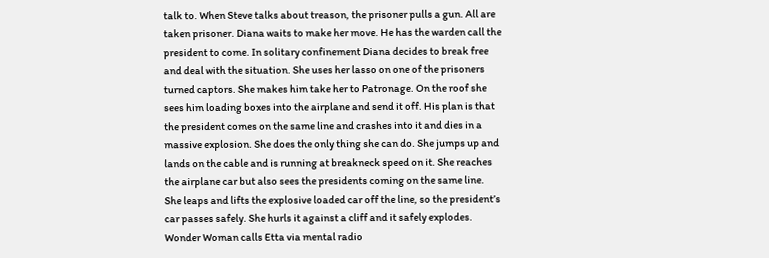talk to. When Steve talks about treason, the prisoner pulls a gun. All are taken prisoner. Diana waits to make her move. He has the warden call the president to come. In solitary confinement Diana decides to break free and deal with the situation. She uses her lasso on one of the prisoners turned captors. She makes him take her to Patronage. On the roof she sees him loading boxes into the airplane and send it off. His plan is that the president comes on the same line and crashes into it and dies in a massive explosion. She does the only thing she can do. She jumps up and lands on the cable and is running at breakneck speed on it. She reaches the airplane car but also sees the presidents coming on the same line. She leaps and lifts the explosive loaded car off the line, so the president’s car passes safely. She hurls it against a cliff and it safely explodes. Wonder Woman calls Etta via mental radio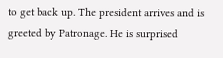to get back up. The president arrives and is greeted by Patronage. He is surprised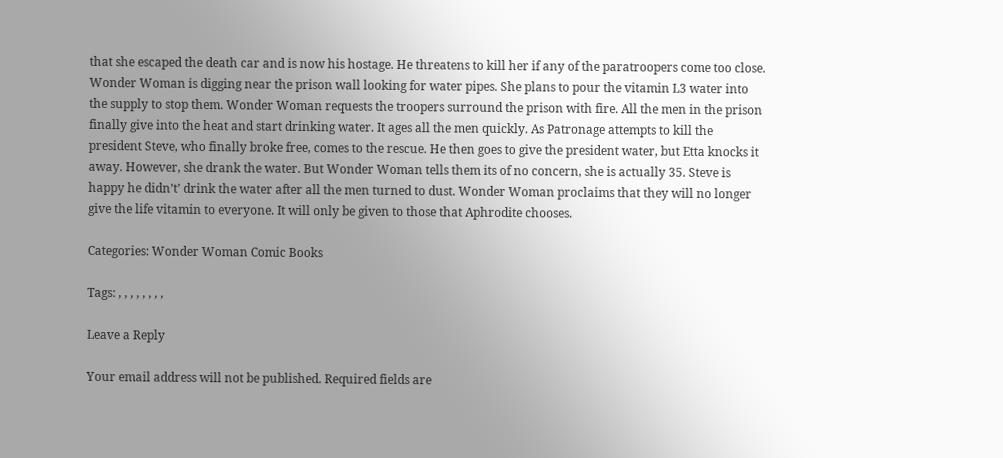that she escaped the death car and is now his hostage. He threatens to kill her if any of the paratroopers come too close. Wonder Woman is digging near the prison wall looking for water pipes. She plans to pour the vitamin L3 water into the supply to stop them. Wonder Woman requests the troopers surround the prison with fire. All the men in the prison finally give into the heat and start drinking water. It ages all the men quickly. As Patronage attempts to kill the president Steve, who finally broke free, comes to the rescue. He then goes to give the president water, but Etta knocks it away. However, she drank the water. But Wonder Woman tells them its of no concern, she is actually 35. Steve is happy he didn’t’ drink the water after all the men turned to dust. Wonder Woman proclaims that they will no longer give the life vitamin to everyone. It will only be given to those that Aphrodite chooses.

Categories: Wonder Woman Comic Books

Tags: , , , , , , , ,

Leave a Reply

Your email address will not be published. Required fields are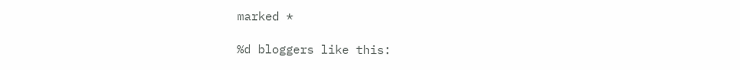marked *

%d bloggers like this: